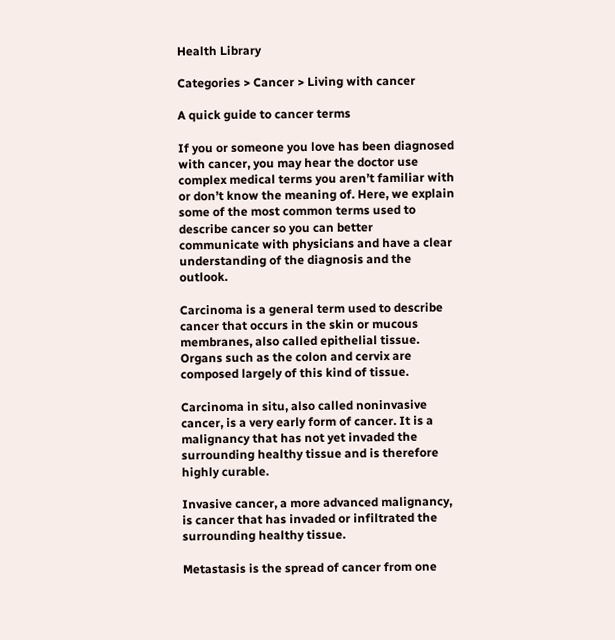Health Library

Categories > Cancer > Living with cancer

A quick guide to cancer terms

If you or someone you love has been diagnosed with cancer, you may hear the doctor use complex medical terms you aren’t familiar with or don’t know the meaning of. Here, we explain some of the most common terms used to describe cancer so you can better communicate with physicians and have a clear understanding of the diagnosis and the outlook.

Carcinoma is a general term used to describe cancer that occurs in the skin or mucous membranes, also called epithelial tissue. Organs such as the colon and cervix are composed largely of this kind of tissue.

Carcinoma in situ, also called noninvasive cancer, is a very early form of cancer. It is a malignancy that has not yet invaded the surrounding healthy tissue and is therefore highly curable.

Invasive cancer, a more advanced malignancy, is cancer that has invaded or infiltrated the surrounding healthy tissue.

Metastasis is the spread of cancer from one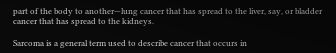part of the body to another—lung cancer that has spread to the liver, say, or bladder cancer that has spread to the kidneys.

Sarcoma is a general term used to describe cancer that occurs in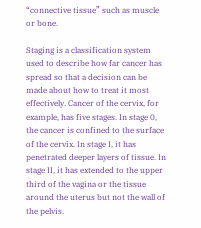“connective tissue” such as muscle or bone.

Staging is a classification system used to describe how far cancer has spread so that a decision can be made about how to treat it most effectively. Cancer of the cervix, for example, has five stages. In stage 0, the cancer is confined to the surface of the cervix. In stage I, it has penetrated deeper layers of tissue. In stage II, it has extended to the upper third of the vagina or the tissue around the uterus but not the wall of the pelvis.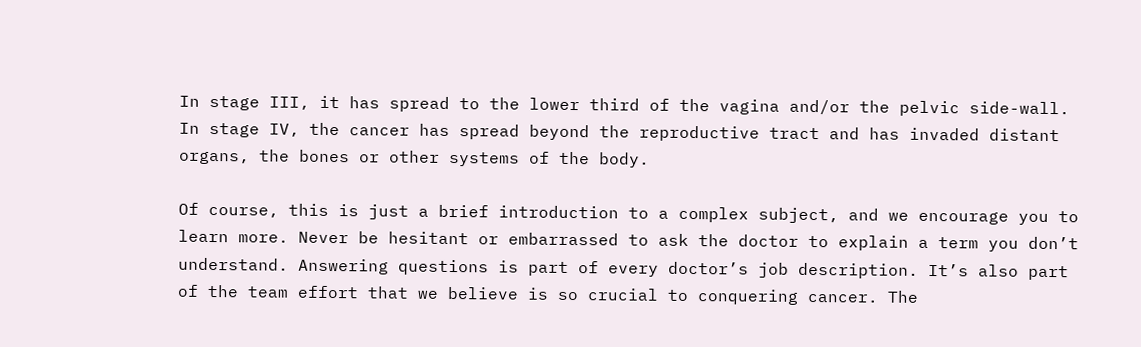In stage III, it has spread to the lower third of the vagina and/or the pelvic side-wall. In stage IV, the cancer has spread beyond the reproductive tract and has invaded distant organs, the bones or other systems of the body.

Of course, this is just a brief introduction to a complex subject, and we encourage you to learn more. Never be hesitant or embarrassed to ask the doctor to explain a term you don’t understand. Answering questions is part of every doctor’s job description. It’s also part of the team effort that we believe is so crucial to conquering cancer. The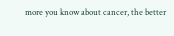more you know about cancer, the better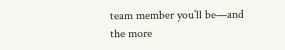team member you’ll be—and the more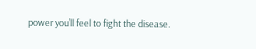power you’ll feel to fight the disease.